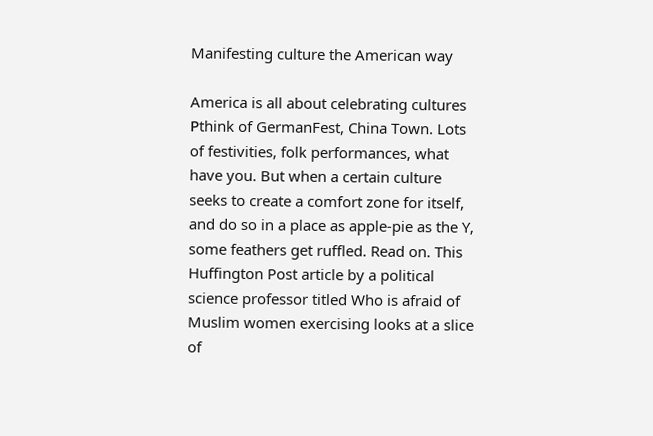Manifesting culture the American way

America is all about celebrating cultures Рthink of GermanFest, China Town. Lots of festivities, folk performances, what have you. But when a certain culture seeks to create a comfort zone for itself, and do so in a place as apple-pie as the Y, some feathers get ruffled. Read on. This Huffington Post article by a political science professor titled Who is afraid of Muslim women exercising looks at a slice of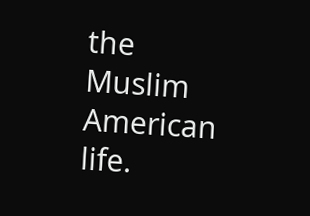the Muslim American life.